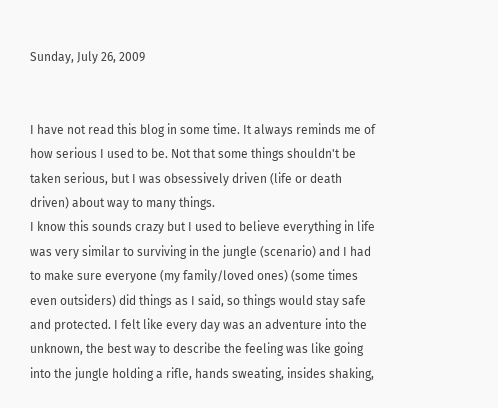Sunday, July 26, 2009


I have not read this blog in some time. It always reminds me of how serious I used to be. Not that some things shouldn't be taken serious, but I was obsessively driven (life or death driven) about way to many things.
I know this sounds crazy but I used to believe everything in life was very similar to surviving in the jungle (scenario) and I had to make sure everyone (my family/loved ones) (some times even outsiders) did things as I said, so things would stay safe and protected. I felt like every day was an adventure into the unknown, the best way to describe the feeling was like going into the jungle holding a rifle, hands sweating, insides shaking,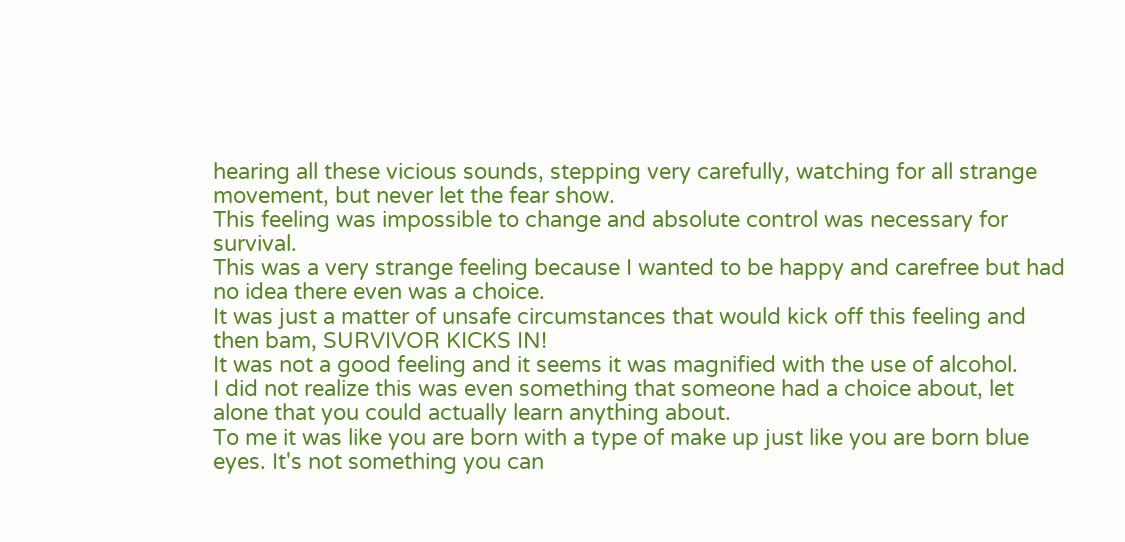hearing all these vicious sounds, stepping very carefully, watching for all strange movement, but never let the fear show.
This feeling was impossible to change and absolute control was necessary for survival.
This was a very strange feeling because I wanted to be happy and carefree but had no idea there even was a choice.
It was just a matter of unsafe circumstances that would kick off this feeling and then bam, SURVIVOR KICKS IN!
It was not a good feeling and it seems it was magnified with the use of alcohol.
I did not realize this was even something that someone had a choice about, let alone that you could actually learn anything about.
To me it was like you are born with a type of make up just like you are born blue eyes. It's not something you can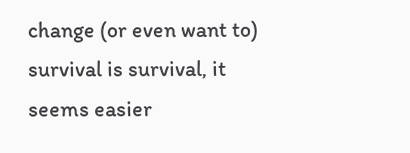change (or even want to) survival is survival, it seems easier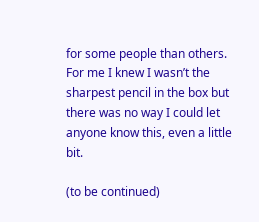for some people than others. For me I knew I wasn’t the sharpest pencil in the box but there was no way I could let anyone know this, even a little bit.

(to be continued)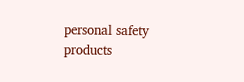personal safety products